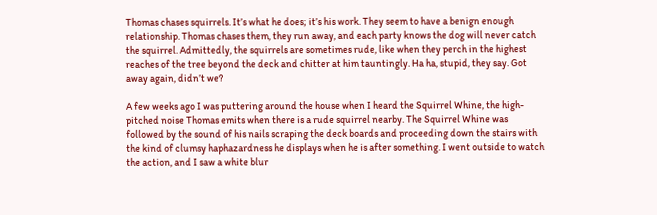Thomas chases squirrels. It’s what he does; it’s his work. They seem to have a benign enough relationship. Thomas chases them, they run away, and each party knows the dog will never catch the squirrel. Admittedly, the squirrels are sometimes rude, like when they perch in the highest reaches of the tree beyond the deck and chitter at him tauntingly. Ha ha, stupid, they say. Got away again, didn’t we?

A few weeks ago I was puttering around the house when I heard the Squirrel Whine, the high-pitched noise Thomas emits when there is a rude squirrel nearby. The Squirrel Whine was followed by the sound of his nails scraping the deck boards and proceeding down the stairs with the kind of clumsy haphazardness he displays when he is after something. I went outside to watch the action, and I saw a white blur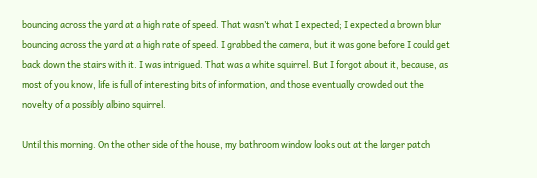bouncing across the yard at a high rate of speed. That wasn’t what I expected; I expected a brown blur bouncing across the yard at a high rate of speed. I grabbed the camera, but it was gone before I could get back down the stairs with it. I was intrigued. That was a white squirrel. But I forgot about it, because, as most of you know, life is full of interesting bits of information, and those eventually crowded out the novelty of a possibly albino squirrel.

Until this morning. On the other side of the house, my bathroom window looks out at the larger patch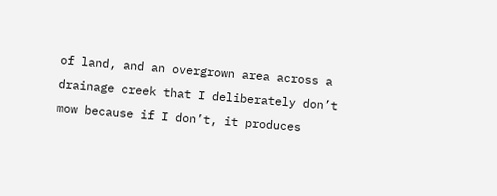of land, and an overgrown area across a drainage creek that I deliberately don’t mow because if I don’t, it produces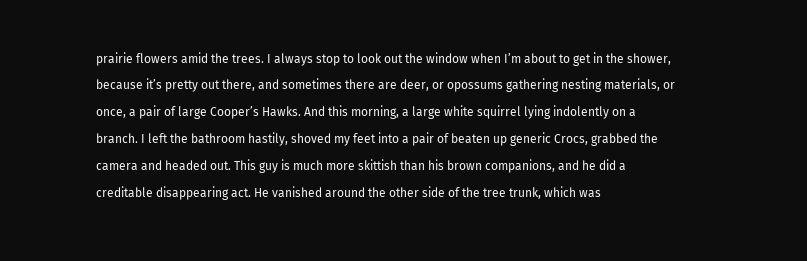prairie flowers amid the trees. I always stop to look out the window when I’m about to get in the shower, because it’s pretty out there, and sometimes there are deer, or opossums gathering nesting materials, or once, a pair of large Cooper’s Hawks. And this morning, a large white squirrel lying indolently on a branch. I left the bathroom hastily, shoved my feet into a pair of beaten up generic Crocs, grabbed the camera and headed out. This guy is much more skittish than his brown companions, and he did a creditable disappearing act. He vanished around the other side of the tree trunk, which was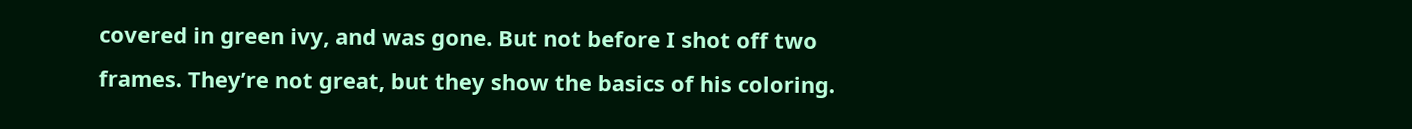covered in green ivy, and was gone. But not before I shot off two frames. They’re not great, but they show the basics of his coloring.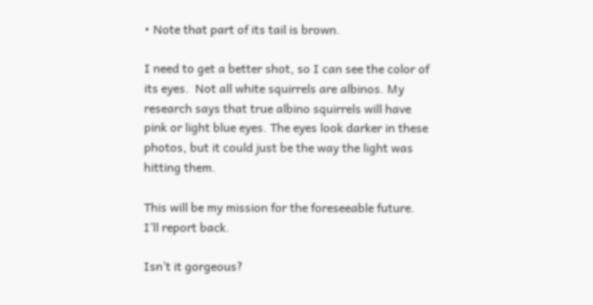• Note that part of its tail is brown.

I need to get a better shot, so I can see the color of its eyes.  Not all white squirrels are albinos. My research says that true albino squirrels will have pink or light blue eyes. The eyes look darker in these photos, but it could just be the way the light was hitting them.

This will be my mission for the foreseeable future. I’ll report back.

Isn’t it gorgeous?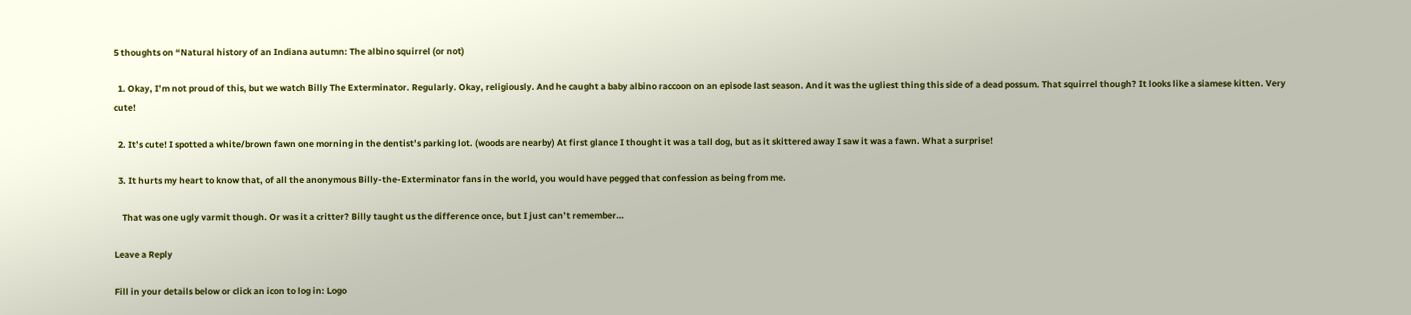5 thoughts on “Natural history of an Indiana autumn: The albino squirrel (or not)

  1. Okay, I’m not proud of this, but we watch Billy The Exterminator. Regularly. Okay, religiously. And he caught a baby albino raccoon on an episode last season. And it was the ugliest thing this side of a dead possum. That squirrel though? It looks like a siamese kitten. Very cute!

  2. It’s cute! I spotted a white/brown fawn one morning in the dentist’s parking lot. (woods are nearby) At first glance I thought it was a tall dog, but as it skittered away I saw it was a fawn. What a surprise!

  3. It hurts my heart to know that, of all the anonymous Billy-the-Exterminator fans in the world, you would have pegged that confession as being from me.

    That was one ugly varmit though. Or was it a critter? Billy taught us the difference once, but I just can’t remember…

Leave a Reply

Fill in your details below or click an icon to log in: Logo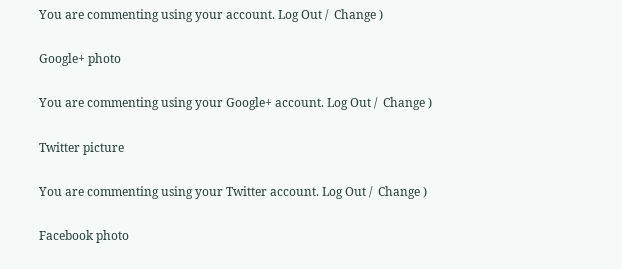You are commenting using your account. Log Out /  Change )

Google+ photo

You are commenting using your Google+ account. Log Out /  Change )

Twitter picture

You are commenting using your Twitter account. Log Out /  Change )

Facebook photo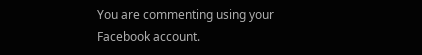You are commenting using your Facebook account.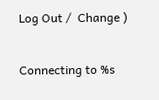Log Out /  Change )


Connecting to %s